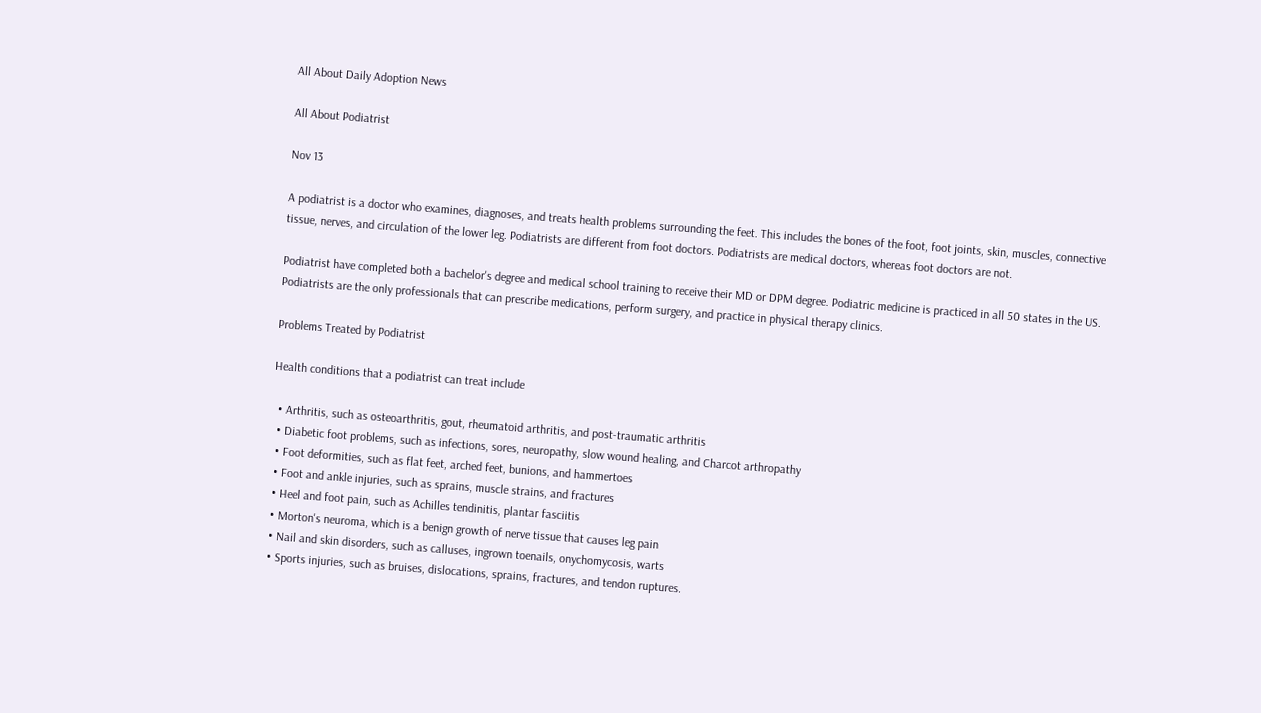All About Daily Adoption News

All About Podiatrist

Nov 13

A podiatrist is a doctor who examines, diagnoses, and treats health problems surrounding the feet. This includes the bones of the foot, foot joints, skin, muscles, connective tissue, nerves, and circulation of the lower leg. Podiatrists are different from foot doctors. Podiatrists are medical doctors, whereas foot doctors are not.

Podiatrist have completed both a bachelor's degree and medical school training to receive their MD or DPM degree. Podiatric medicine is practiced in all 50 states in the US. Podiatrists are the only professionals that can prescribe medications, perform surgery, and practice in physical therapy clinics.

Problems Treated by Podiatrist

Health conditions that a podiatrist can treat include

  • Arthritis, such as osteoarthritis, gout, rheumatoid arthritis, and post-traumatic arthritis
  • Diabetic foot problems, such as infections, sores, neuropathy, slow wound healing, and Charcot arthropathy
  • Foot deformities, such as flat feet, arched feet, bunions, and hammertoes
  • Foot and ankle injuries, such as sprains, muscle strains, and fractures
  • Heel and foot pain, such as Achilles tendinitis, plantar fasciitis
  • Morton's neuroma, which is a benign growth of nerve tissue that causes leg pain
  • Nail and skin disorders, such as calluses, ingrown toenails, onychomycosis, warts
  • Sports injuries, such as bruises, dislocations, sprains, fractures, and tendon ruptures.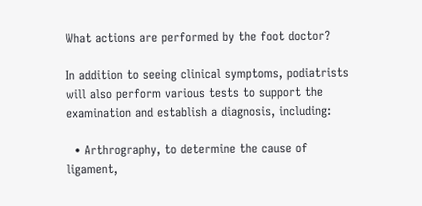What actions are performed by the foot doctor?

In addition to seeing clinical symptoms, podiatrists will also perform various tests to support the examination and establish a diagnosis, including:

  • Arthrography, to determine the cause of ligament,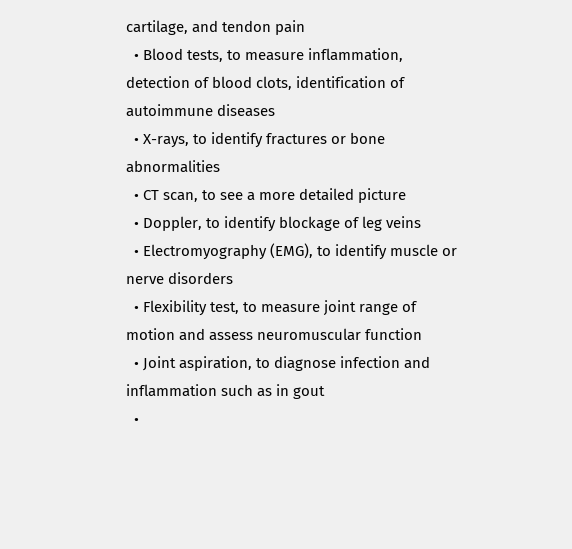cartilage, and tendon pain
  • Blood tests, to measure inflammation, detection of blood clots, identification of autoimmune diseases
  • X-rays, to identify fractures or bone abnormalities
  • CT scan, to see a more detailed picture
  • Doppler, to identify blockage of leg veins
  • Electromyography (EMG), to identify muscle or nerve disorders
  • Flexibility test, to measure joint range of motion and assess neuromuscular function
  • Joint aspiration, to diagnose infection and inflammation such as in gout
  •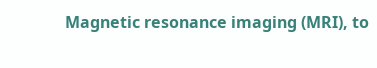Magnetic resonance imaging (MRI), to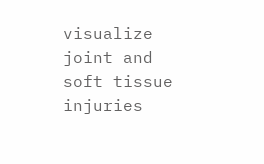visualize joint and soft tissue injuries